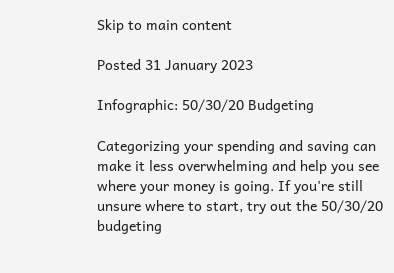Skip to main content

Posted 31 January 2023

Infographic: 50/30/20 Budgeting

Categorizing your spending and saving can make it less overwhelming and help you see where your money is going. If you're still unsure where to start, try out the 50/30/20 budgeting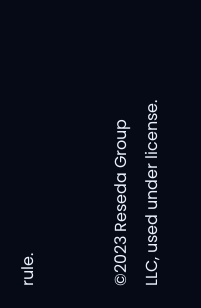rule.


©2023 Reseda Group LLC, used under license.